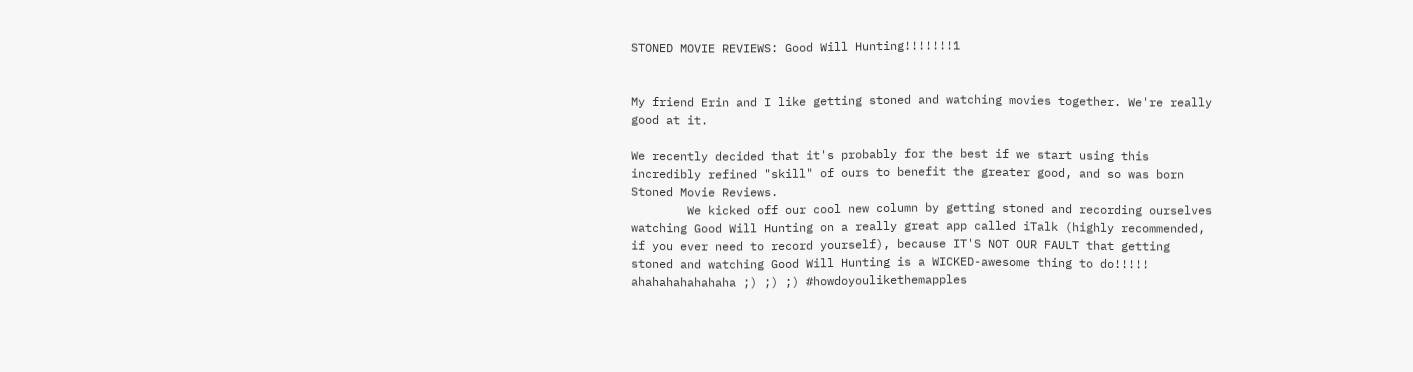STONED MOVIE REVIEWS: Good Will Hunting!!!!!!!1


My friend Erin and I like getting stoned and watching movies together. We're really good at it.

We recently decided that it's probably for the best if we start using this incredibly refined "skill" of ours to benefit the greater good, and so was born Stoned Movie Reviews.
        We kicked off our cool new column by getting stoned and recording ourselves watching Good Will Hunting on a really great app called iTalk (highly recommended, if you ever need to record yourself), because IT'S NOT OUR FAULT that getting stoned and watching Good Will Hunting is a WICKED-awesome thing to do!!!!! ahahahahahahaha ;) ;) ;) #howdoyoulikethemapples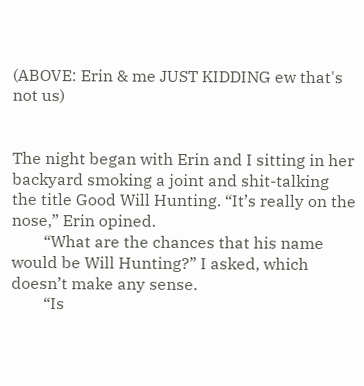(ABOVE: Erin & me JUST KIDDING ew that's not us)


The night began with Erin and I sitting in her backyard smoking a joint and shit-talking the title Good Will Hunting. “It’s really on the nose,” Erin opined.
        “What are the chances that his name would be Will Hunting?” I asked, which doesn’t make any sense.
        “Is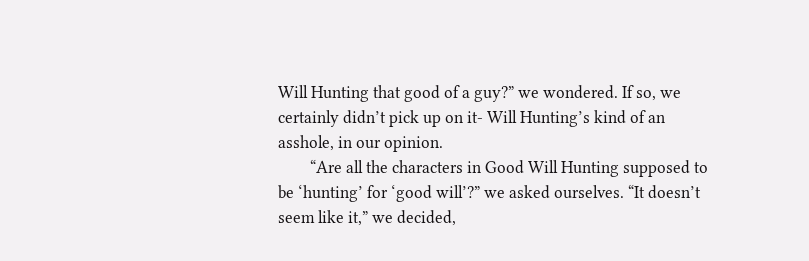Will Hunting that good of a guy?” we wondered. If so, we certainly didn’t pick up on it- Will Hunting’s kind of an asshole, in our opinion.
        “Are all the characters in Good Will Hunting supposed to be ‘hunting’ for ‘good will’?” we asked ourselves. “It doesn’t seem like it,” we decided,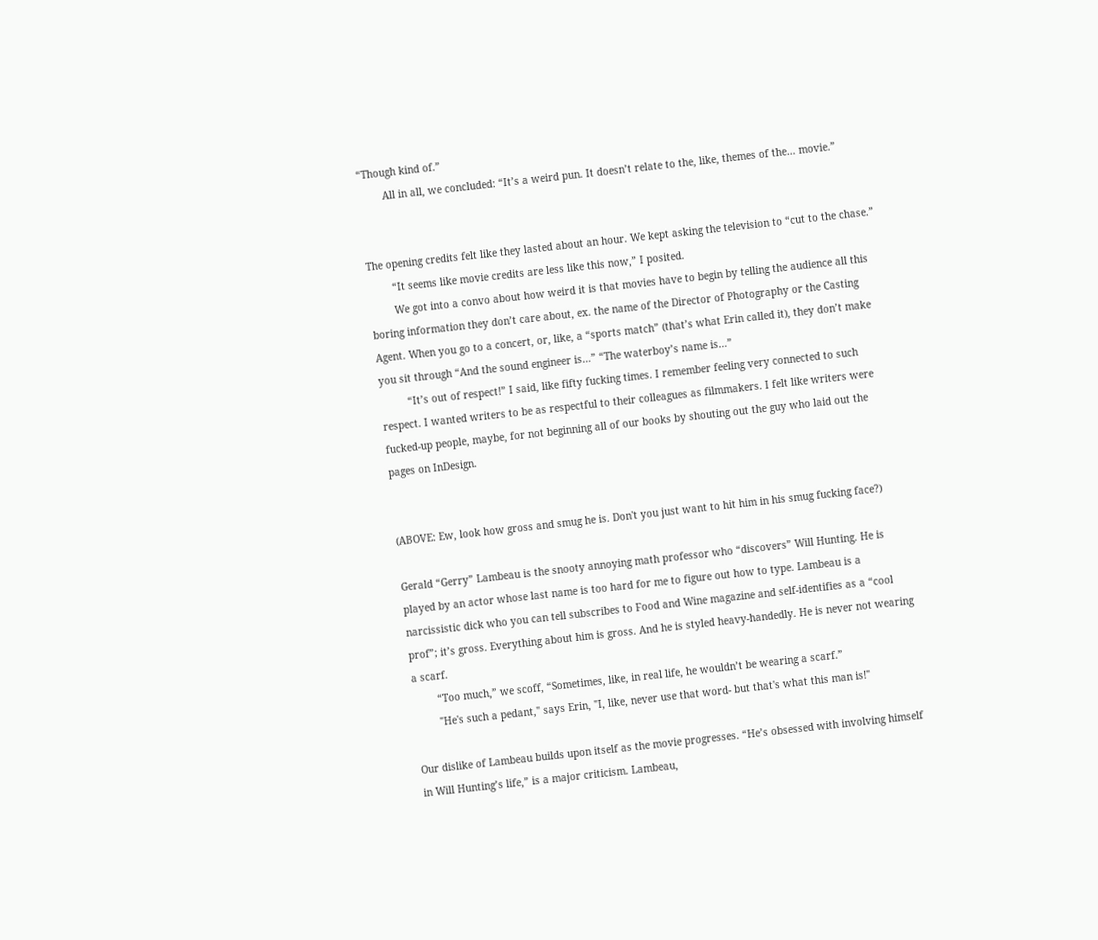“Though kind of.”
        All in all, we concluded: “It’s a weird pun. It doesn’t relate to the, like, themes of the… movie.”


The opening credits felt like they lasted about an hour. We kept asking the television to “cut to the chase.”
        “It seems like movie credits are less like this now,” I posited.
        We got into a convo about how weird it is that movies have to begin by telling the audience all this boring information they don’t care about, ex. the name of the Director of Photography or the Casting Agent. When you go to a concert, or, like, a “sports match” (that’s what Erin called it), they don’t make you sit through “And the sound engineer is…” “The waterboy’s name is…”
         “It’s out of respect!” I said, like fifty fucking times. I remember feeling very connected to such respect. I wanted writers to be as respectful to their colleagues as filmmakers. I felt like writers were fucked-up people, maybe, for not beginning all of our books by shouting out the guy who laid out the pages on InDesign.


(ABOVE: Ew, look how gross and smug he is. Don't you just want to hit him in his smug fucking face?)

Gerald “Gerry” Lambeau is the snooty annoying math professor who “discovers” Will Hunting. He is played by an actor whose last name is too hard for me to figure out how to type. Lambeau is a narcissistic dick who you can tell subscribes to Food and Wine magazine and self-identifies as a “cool prof”; it’s gross. Everything about him is gross. And he is styled heavy-handedly. He is never not wearing a scarf.
        “Too much,” we scoff, “Sometimes, like, in real life, he wouldn’t be wearing a scarf.”
        "He's such a pedant," says Erin, "I, like, never use that word- but that's what this man is!"

Our dislike of Lambeau builds upon itself as the movie progresses. “He’s obsessed with involving himself in Will Hunting’s life,” is a major criticism. Lambeau,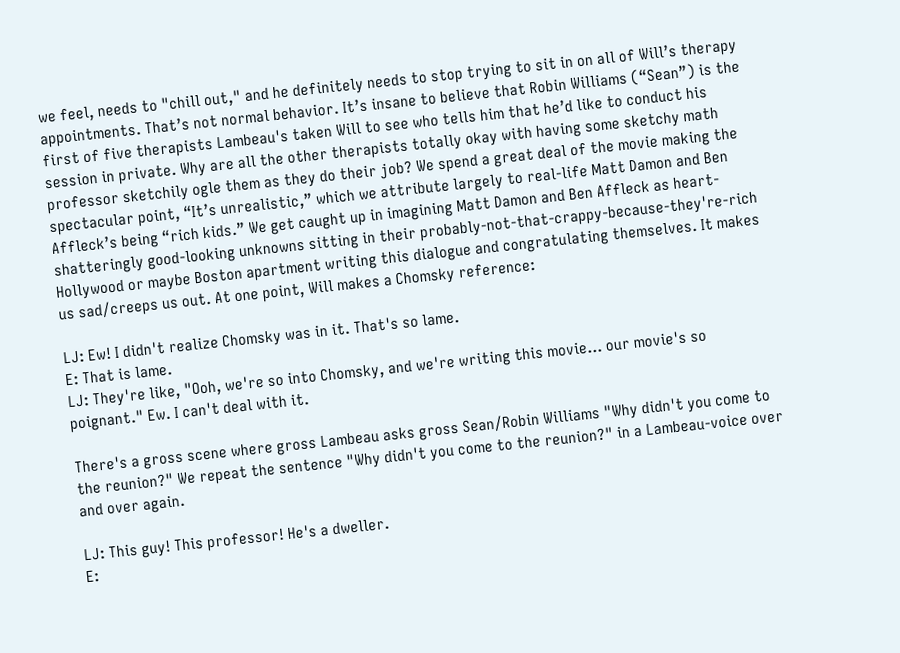we feel, needs to "chill out," and he definitely needs to stop trying to sit in on all of Will’s therapy appointments. That’s not normal behavior. It’s insane to believe that Robin Williams (“Sean”) is the first of five therapists Lambeau's taken Will to see who tells him that he’d like to conduct his session in private. Why are all the other therapists totally okay with having some sketchy math professor sketchily ogle them as they do their job? We spend a great deal of the movie making the spectacular point, “It’s unrealistic,” which we attribute largely to real-life Matt Damon and Ben Affleck’s being “rich kids.” We get caught up in imagining Matt Damon and Ben Affleck as heart-shatteringly good-looking unknowns sitting in their probably-not-that-crappy-because-they're-rich Hollywood or maybe Boston apartment writing this dialogue and congratulating themselves. It makes us sad/creeps us out. At one point, Will makes a Chomsky reference:

LJ: Ew! I didn't realize Chomsky was in it. That's so lame.
E: That is lame.
LJ: They're like, "Ooh, we're so into Chomsky, and we're writing this movie... our movie's so poignant." Ew. I can't deal with it.

There's a gross scene where gross Lambeau asks gross Sean/Robin Williams "Why didn't you come to the reunion?" We repeat the sentence "Why didn't you come to the reunion?" in a Lambeau-voice over and over again.

LJ: This guy! This professor! He's a dweller.
E: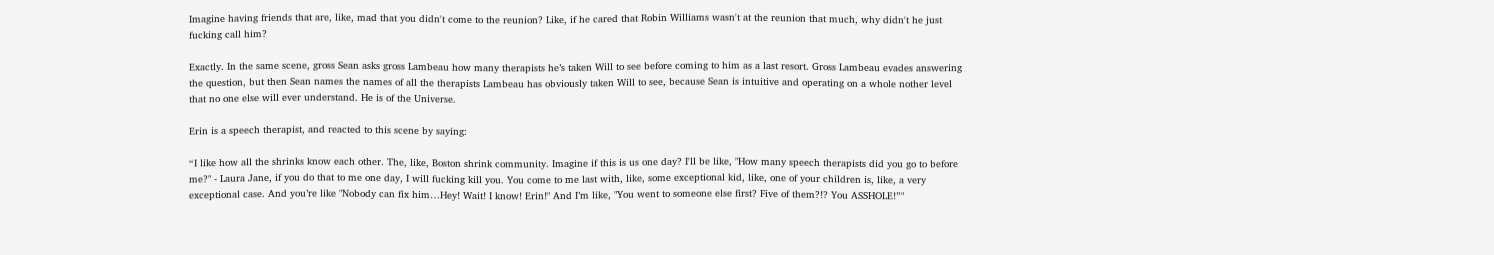Imagine having friends that are, like, mad that you didn't come to the reunion? Like, if he cared that Robin Williams wasn't at the reunion that much, why didn't he just fucking call him?

Exactly. In the same scene, gross Sean asks gross Lambeau how many therapists he’s taken Will to see before coming to him as a last resort. Gross Lambeau evades answering the question, but then Sean names the names of all the therapists Lambeau has obviously taken Will to see, because Sean is intuitive and operating on a whole nother level that no one else will ever understand. He is of the Universe.

Erin is a speech therapist, and reacted to this scene by saying:

“I like how all the shrinks know each other. The, like, Boston shrink community. Imagine if this is us one day? I'll be like, "How many speech therapists did you go to before me?" - Laura Jane, if you do that to me one day, I will fucking kill you. You come to me last with, like, some exceptional kid, like, one of your children is, like, a very exceptional case. And you’re like "Nobody can fix him…Hey! Wait! I know! Erin!" And I’m like, "You went to someone else first? Five of them?!? You ASSHOLE!”"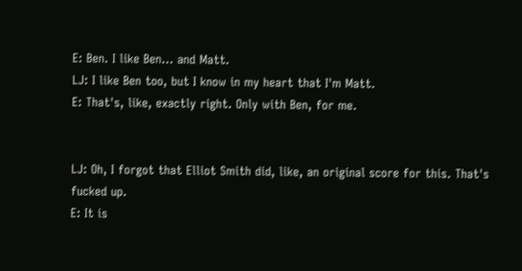E: Ben. I like Ben... and Matt.
LJ: I like Ben too, but I know in my heart that I'm Matt.
E: That's, like, exactly right. Only with Ben, for me.


LJ: Oh, I forgot that Elliot Smith did, like, an original score for this. That's fucked up.
E: It is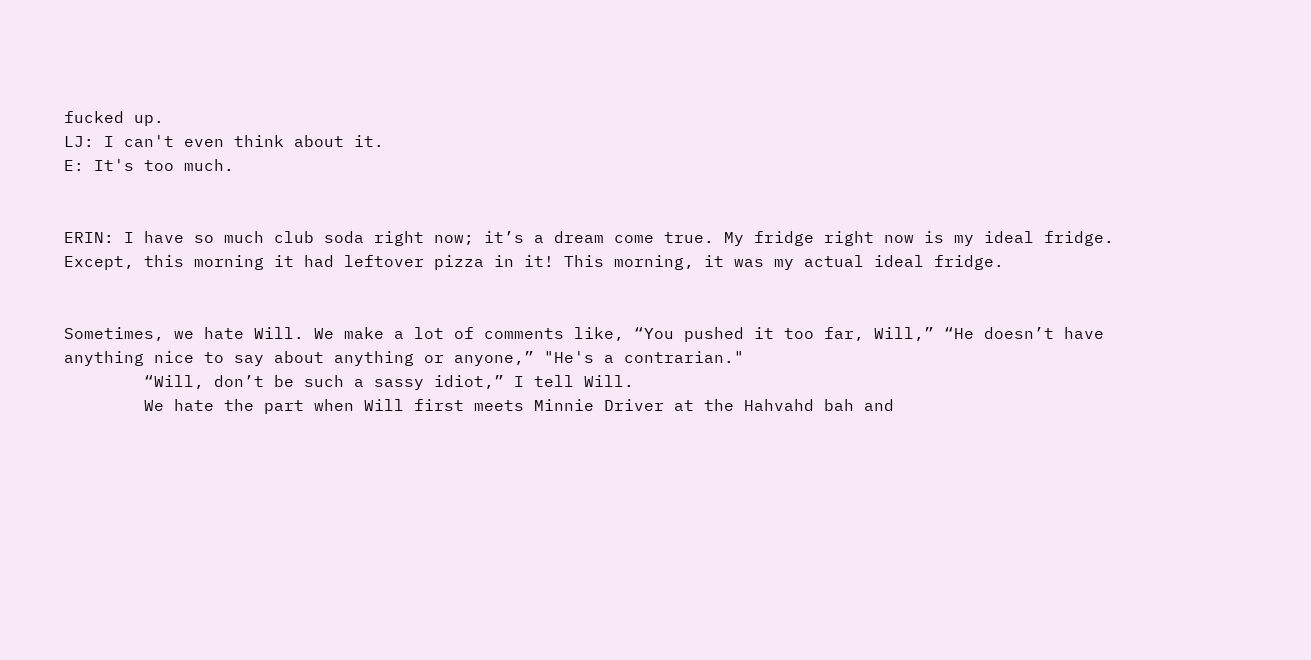fucked up.
LJ: I can't even think about it.
E: It's too much.


ERIN: I have so much club soda right now; it’s a dream come true. My fridge right now is my ideal fridge. Except, this morning it had leftover pizza in it! This morning, it was my actual ideal fridge.


Sometimes, we hate Will. We make a lot of comments like, “You pushed it too far, Will,” “He doesn’t have anything nice to say about anything or anyone,” "He's a contrarian."
        “Will, don’t be such a sassy idiot,” I tell Will.
        We hate the part when Will first meets Minnie Driver at the Hahvahd bah and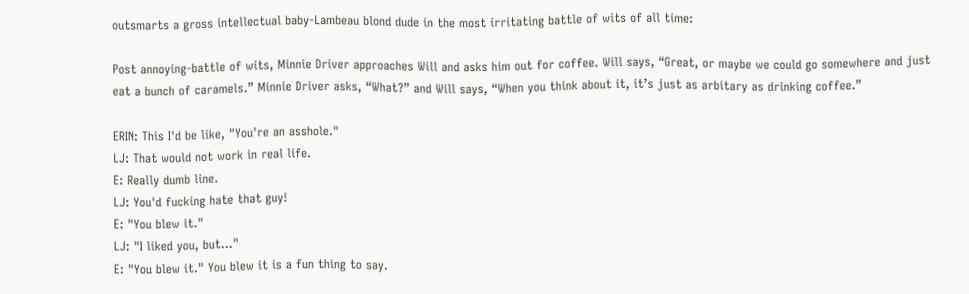outsmarts a gross intellectual baby-Lambeau blond dude in the most irritating battle of wits of all time:

Post annoying-battle of wits, Minnie Driver approaches Will and asks him out for coffee. Will says, “Great, or maybe we could go somewhere and just eat a bunch of caramels.” Minnie Driver asks, “What?” and Will says, “When you think about it, it’s just as arbitary as drinking coffee.”

ERIN: This I'd be like, "You're an asshole."
LJ: That would not work in real life.
E: Really dumb line.
LJ: You'd fucking hate that guy!
E: "You blew it."
LJ: "I liked you, but..."
E: "You blew it." You blew it is a fun thing to say.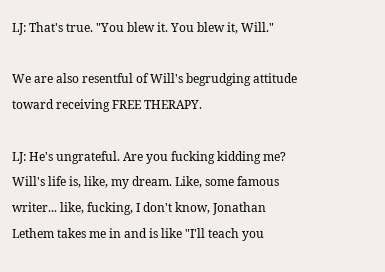LJ: That's true. "You blew it. You blew it, Will."

We are also resentful of Will's begrudging attitude toward receiving FREE THERAPY.

LJ: He's ungrateful. Are you fucking kidding me? Will's life is, like, my dream. Like, some famous writer... like, fucking, I don't know, Jonathan Lethem takes me in and is like "I'll teach you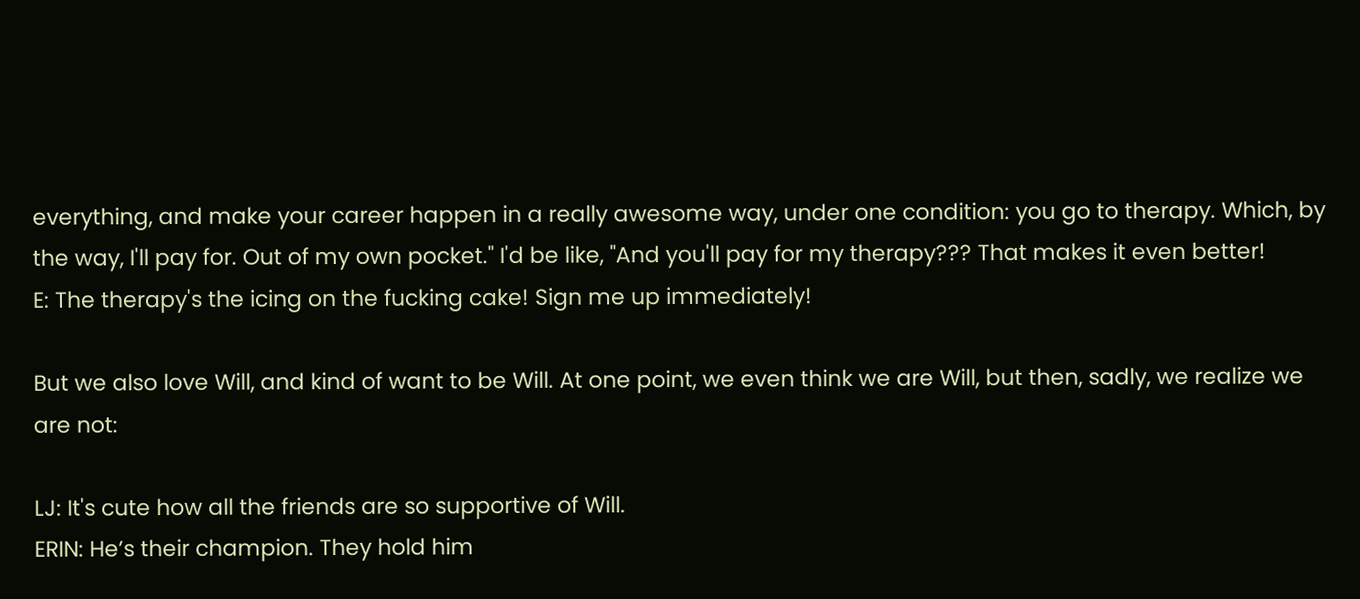everything, and make your career happen in a really awesome way, under one condition: you go to therapy. Which, by the way, I'll pay for. Out of my own pocket." I'd be like, "And you'll pay for my therapy??? That makes it even better!
E: The therapy's the icing on the fucking cake! Sign me up immediately!

But we also love Will, and kind of want to be Will. At one point, we even think we are Will, but then, sadly, we realize we are not:

LJ: It's cute how all the friends are so supportive of Will.
ERIN: He’s their champion. They hold him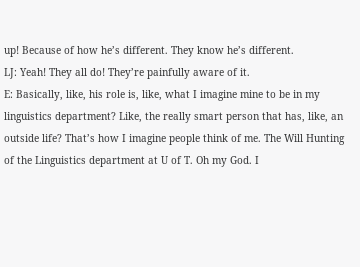up! Because of how he’s different. They know he’s different.
LJ: Yeah! They all do! They’re painfully aware of it.
E: Basically, like, his role is, like, what I imagine mine to be in my linguistics department? Like, the really smart person that has, like, an outside life? That’s how I imagine people think of me. The Will Hunting of the Linguistics department at U of T. Oh my God. I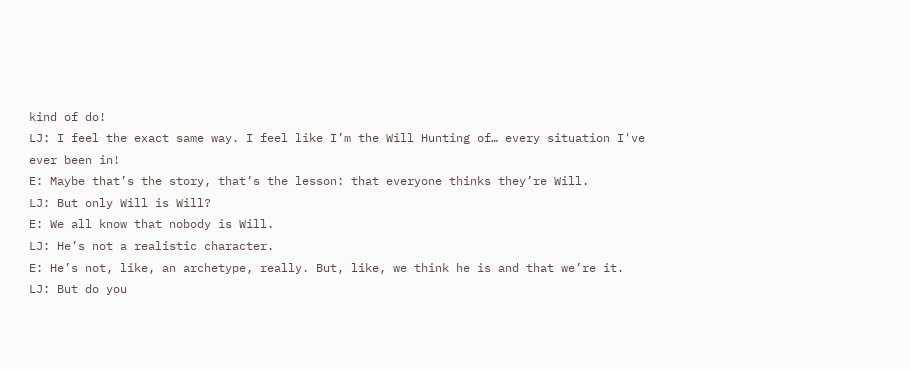kind of do!
LJ: I feel the exact same way. I feel like I’m the Will Hunting of… every situation I've ever been in!
E: Maybe that’s the story, that’s the lesson: that everyone thinks they’re Will.
LJ: But only Will is Will?
E: We all know that nobody is Will.
LJ: He’s not a realistic character.
E: He’s not, like, an archetype, really. But, like, we think he is and that we’re it.
LJ: But do you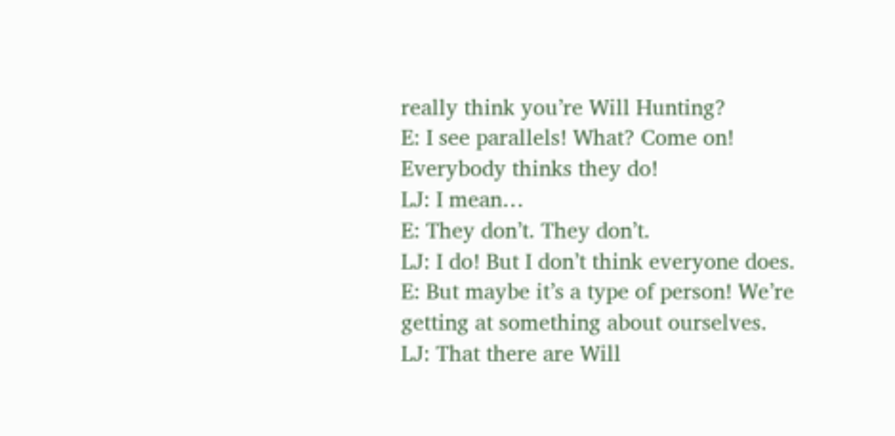really think you’re Will Hunting?
E: I see parallels! What? Come on! Everybody thinks they do!
LJ: I mean…
E: They don’t. They don’t.
LJ: I do! But I don’t think everyone does.
E: But maybe it’s a type of person! We’re getting at something about ourselves.
LJ: That there are Will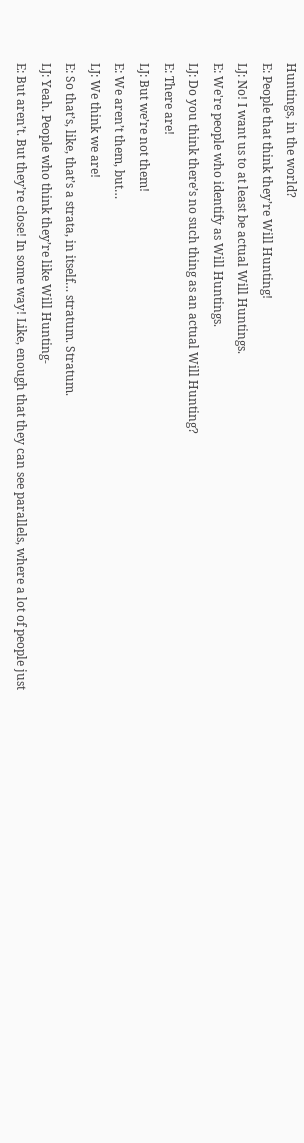Huntings, in the world?
E: People that think they’re Will Hunting!
LJ: No! I want us to at least be actual Will Huntings.
E: We're people who identify as Will Huntings.
LJ: Do you think there’s no such thing as an actual Will Hunting?
E: There are!
LJ: But we’re not them!
E: We aren’t them, but…
LJ: We think we are!
E: So that’s, like, that’s a strata, in itself… stratum. Stratum.
LJ: Yeah. People who think they’re like Will Hunting-
E: But aren’t. But they’re close! In some way! Like, enough that they can see parallels, where a lot of people just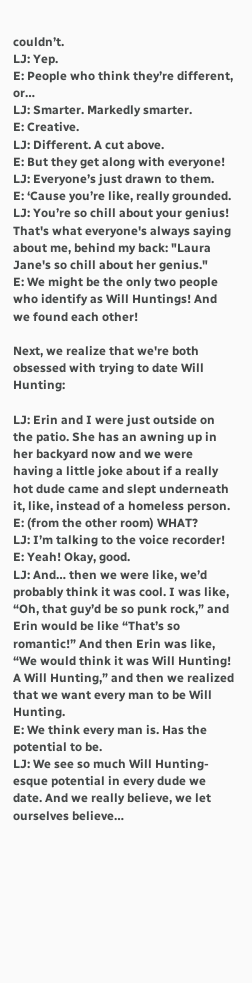couldn’t.
LJ: Yep.
E: People who think they’re different, or…
LJ: Smarter. Markedly smarter.
E: Creative.
LJ: Different. A cut above.
E: But they get along with everyone!
LJ: Everyone’s just drawn to them.
E: ‘Cause you’re like, really grounded.
LJ: You’re so chill about your genius! That's what everyone's always saying about me, behind my back: "Laura Jane's so chill about her genius."
E: We might be the only two people who identify as Will Huntings! And we found each other!

Next, we realize that we're both obsessed with trying to date Will Hunting:

LJ: Erin and I were just outside on the patio. She has an awning up in her backyard now and we were having a little joke about if a really hot dude came and slept underneath it, like, instead of a homeless person.
E: (from the other room) WHAT?
LJ: I’m talking to the voice recorder!
E: Yeah! Okay, good.
LJ: And… then we were like, we’d probably think it was cool. I was like, “Oh, that guy’d be so punk rock,” and Erin would be like “That’s so romantic!” And then Erin was like, “We would think it was Will Hunting! A Will Hunting,” and then we realized that we want every man to be Will Hunting.
E: We think every man is. Has the potential to be.
LJ: We see so much Will Hunting-esque potential in every dude we date. And we really believe, we let ourselves believe…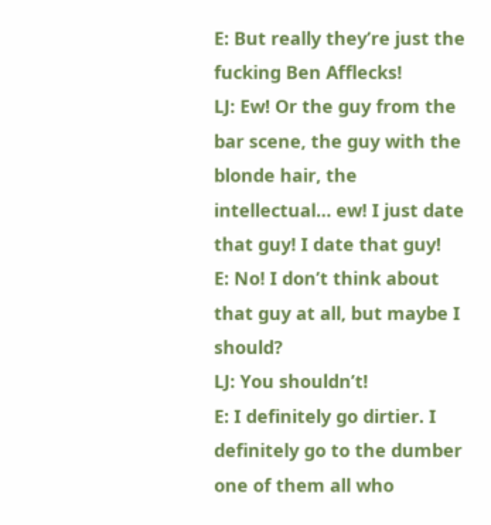E: But really they’re just the fucking Ben Afflecks!
LJ: Ew! Or the guy from the bar scene, the guy with the blonde hair, the intellectual… ew! I just date that guy! I date that guy!
E: No! I don’t think about that guy at all, but maybe I should?
LJ: You shouldn’t!
E: I definitely go dirtier. I definitely go to the dumber one of them all who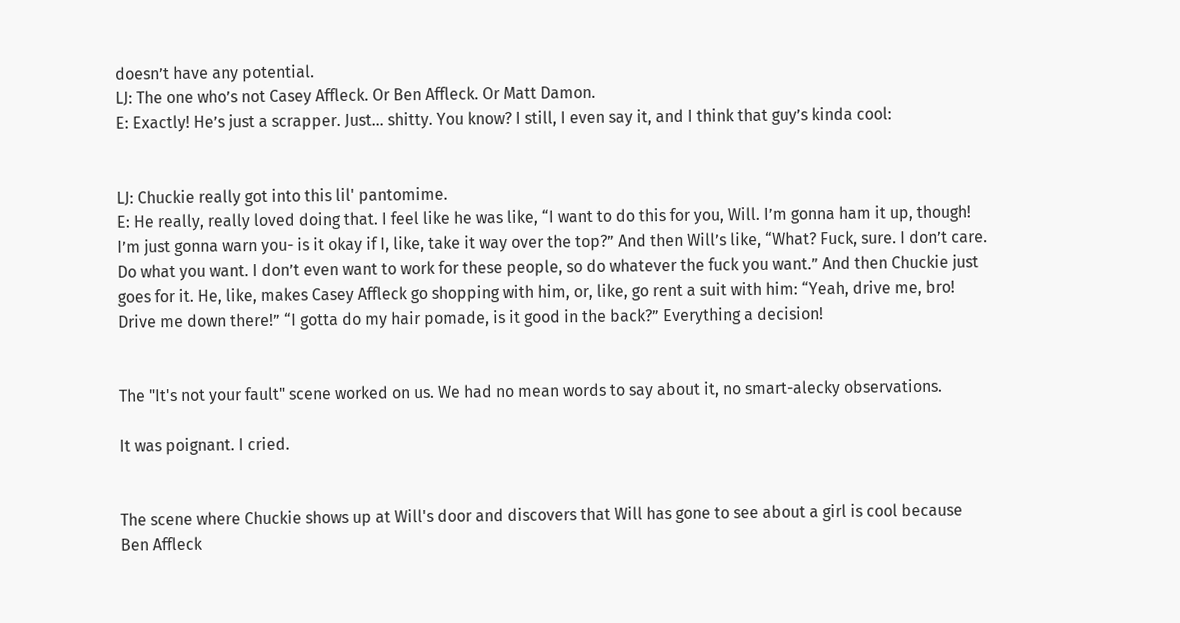doesn’t have any potential.
LJ: The one who’s not Casey Affleck. Or Ben Affleck. Or Matt Damon.
E: Exactly! He’s just a scrapper. Just… shitty. You know? I still, I even say it, and I think that guy’s kinda cool:


LJ: Chuckie really got into this lil' pantomime.
E: He really, really loved doing that. I feel like he was like, “I want to do this for you, Will. I’m gonna ham it up, though! I’m just gonna warn you- is it okay if I, like, take it way over the top?” And then Will’s like, “What? Fuck, sure. I don’t care. Do what you want. I don’t even want to work for these people, so do whatever the fuck you want.” And then Chuckie just goes for it. He, like, makes Casey Affleck go shopping with him, or, like, go rent a suit with him: “Yeah, drive me, bro! Drive me down there!” “I gotta do my hair pomade, is it good in the back?” Everything a decision!


The "It's not your fault" scene worked on us. We had no mean words to say about it, no smart-alecky observations.

It was poignant. I cried.


The scene where Chuckie shows up at Will's door and discovers that Will has gone to see about a girl is cool because Ben Affleck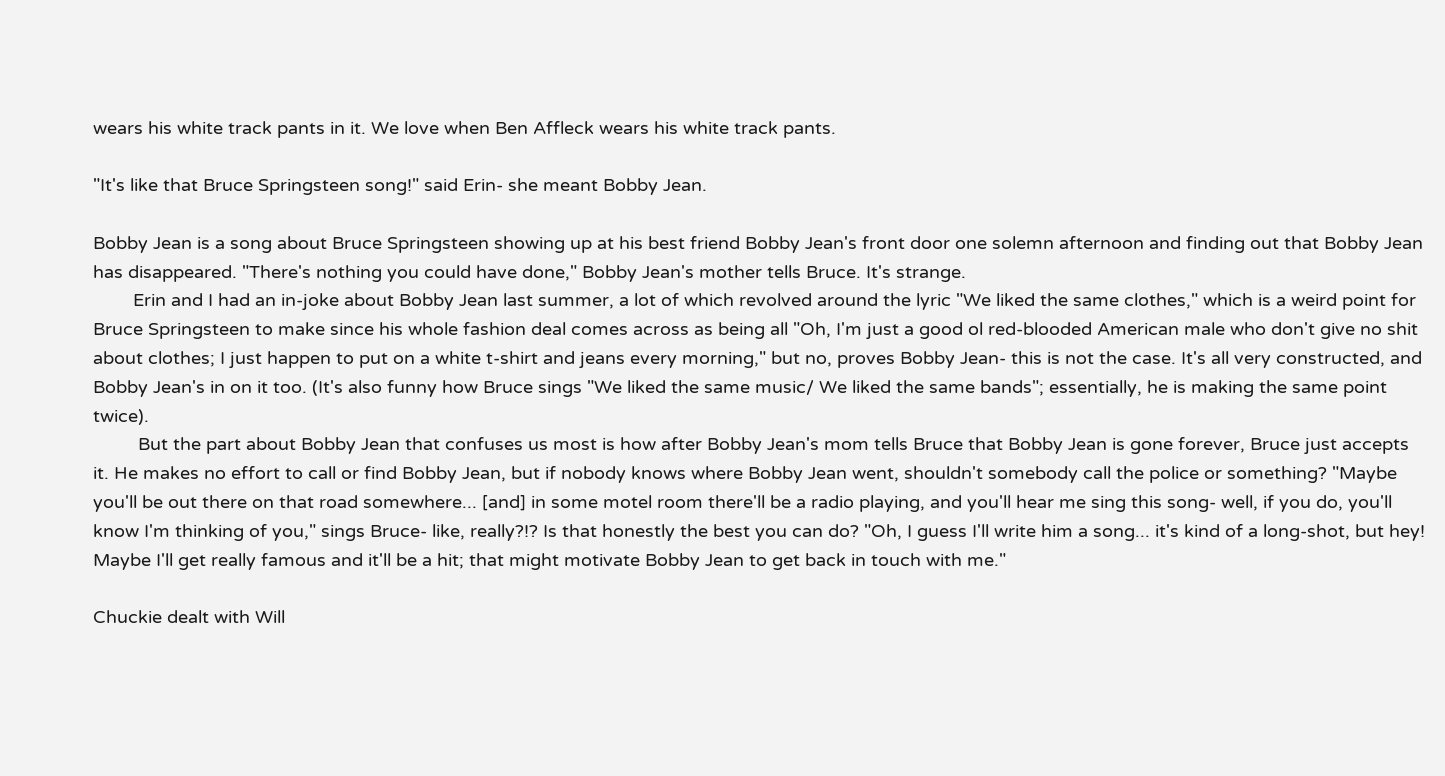wears his white track pants in it. We love when Ben Affleck wears his white track pants.

"It's like that Bruce Springsteen song!" said Erin- she meant Bobby Jean.

Bobby Jean is a song about Bruce Springsteen showing up at his best friend Bobby Jean's front door one solemn afternoon and finding out that Bobby Jean has disappeared. "There's nothing you could have done," Bobby Jean's mother tells Bruce. It's strange.
        Erin and I had an in-joke about Bobby Jean last summer, a lot of which revolved around the lyric "We liked the same clothes," which is a weird point for Bruce Springsteen to make since his whole fashion deal comes across as being all "Oh, I'm just a good ol red-blooded American male who don't give no shit about clothes; I just happen to put on a white t-shirt and jeans every morning," but no, proves Bobby Jean- this is not the case. It's all very constructed, and Bobby Jean's in on it too. (It's also funny how Bruce sings "We liked the same music/ We liked the same bands"; essentially, he is making the same point twice).
         But the part about Bobby Jean that confuses us most is how after Bobby Jean's mom tells Bruce that Bobby Jean is gone forever, Bruce just accepts it. He makes no effort to call or find Bobby Jean, but if nobody knows where Bobby Jean went, shouldn't somebody call the police or something? "Maybe you'll be out there on that road somewhere... [and] in some motel room there'll be a radio playing, and you'll hear me sing this song- well, if you do, you'll know I'm thinking of you," sings Bruce- like, really?!? Is that honestly the best you can do? "Oh, I guess I'll write him a song... it's kind of a long-shot, but hey! Maybe I'll get really famous and it'll be a hit; that might motivate Bobby Jean to get back in touch with me."

Chuckie dealt with Will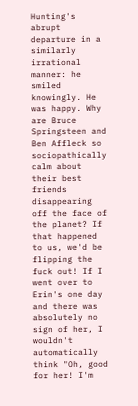Hunting's abrupt departure in a similarly irrational manner: he smiled knowingly. He was happy. Why are Bruce Springsteen and Ben Affleck so sociopathically calm about their best friends disappearing off the face of the planet? If that happened to us, we'd be flipping the fuck out! If I went over to Erin's one day and there was absolutely no sign of her, I wouldn't automatically think "Oh, good for her! I'm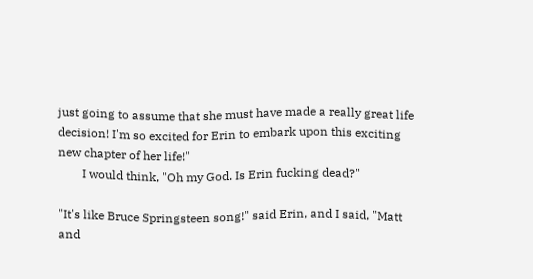just going to assume that she must have made a really great life decision! I'm so excited for Erin to embark upon this exciting new chapter of her life!"
        I would think, "Oh my God. Is Erin fucking dead?"

"It's like Bruce Springsteen song!" said Erin, and I said, "Matt and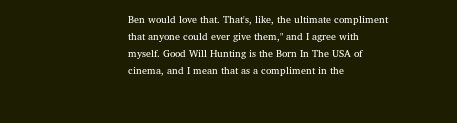Ben would love that. That's, like, the ultimate compliment that anyone could ever give them," and I agree with myself. Good Will Hunting is the Born In The USA of cinema, and I mean that as a compliment in the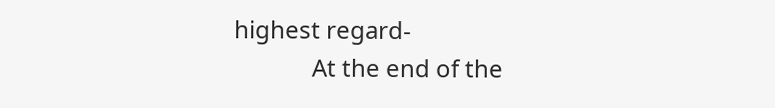highest regard-
             At the end of the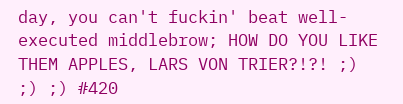day, you can't fuckin' beat well-executed middlebrow; HOW DO YOU LIKE THEM APPLES, LARS VON TRIER?!?! ;) ;) ;) #420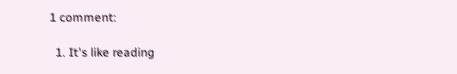1 comment:

  1. It's like reading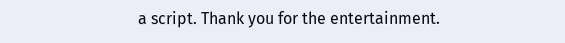a script. Thank you for the entertainment.